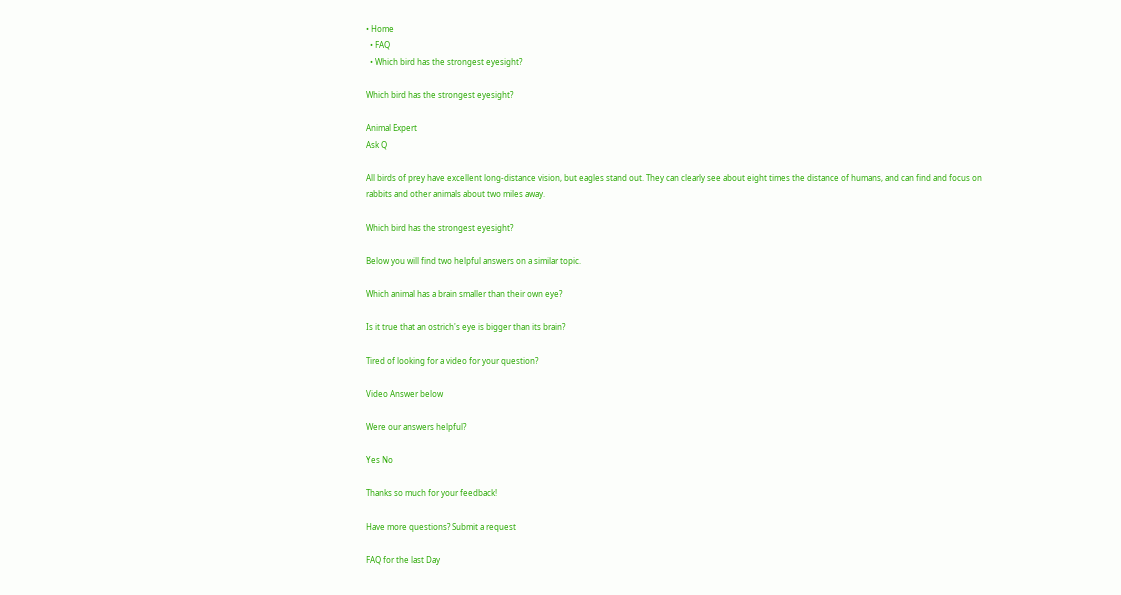• Home
  • FAQ
  • Which bird has the strongest eyesight?

Which bird has the strongest eyesight?

Animal Expert
Ask Q

All birds of prey have excellent long-distance vision, but eagles stand out. They can clearly see about eight times the distance of humans, and can find and focus on rabbits and other animals about two miles away.

Which bird has the strongest eyesight?

Below you will find two helpful answers on a similar topic.

Which animal has a brain smaller than their own eye?

Is it true that an ostrich's eye is bigger than its brain?

Tired of looking for a video for your question?

Video Answer below

Were our answers helpful?

Yes No

Thanks so much for your feedback!

Have more questions? Submit a request

FAQ for the last Day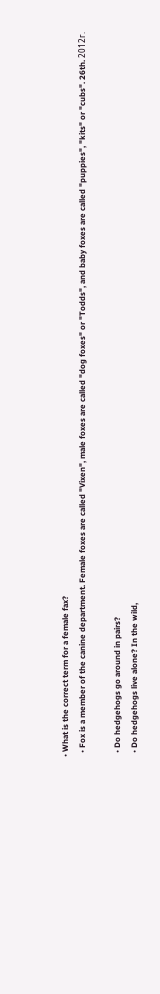• What is the correct term for a female fax?
  • Fox is a member of the canine department. Female foxes are called "Vixen", male foxes are called "dog foxes" or "Todds", and baby foxes are called "puppies", "kits" or "cubs". 26th. 2012г.

  • Do hedgehogs go around in pairs?
  • Do hedgehogs live alone? In the wild,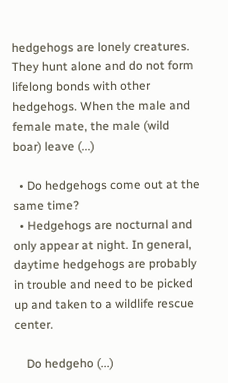hedgehogs are lonely creatures. They hunt alone and do not form lifelong bonds with other hedgehogs. When the male and female mate, the male (wild boar) leave (...)

  • Do hedgehogs come out at the same time?
  • Hedgehogs are nocturnal and only appear at night. In general, daytime hedgehogs are probably in trouble and need to be picked up and taken to a wildlife rescue center.

    Do hedgeho (...)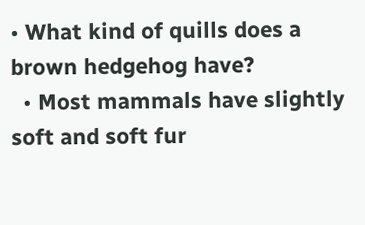• What kind of quills does a brown hedgehog have?
  • Most mammals have slightly soft and soft fur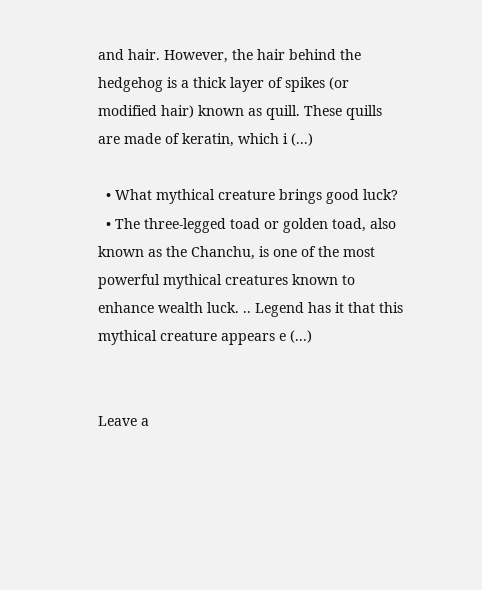and hair. However, the hair behind the hedgehog is a thick layer of spikes (or modified hair) known as quill. These quills are made of keratin, which i (...)

  • What mythical creature brings good luck?
  • The three-legged toad or golden toad, also known as the Chanchu, is one of the most powerful mythical creatures known to enhance wealth luck. .. Legend has it that this mythical creature appears e (...)


Leave a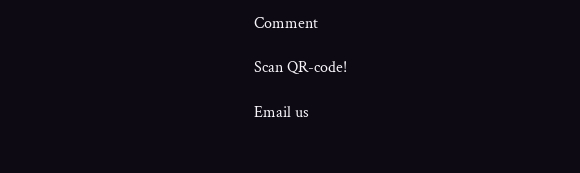Comment

Scan QR-code!

Email us